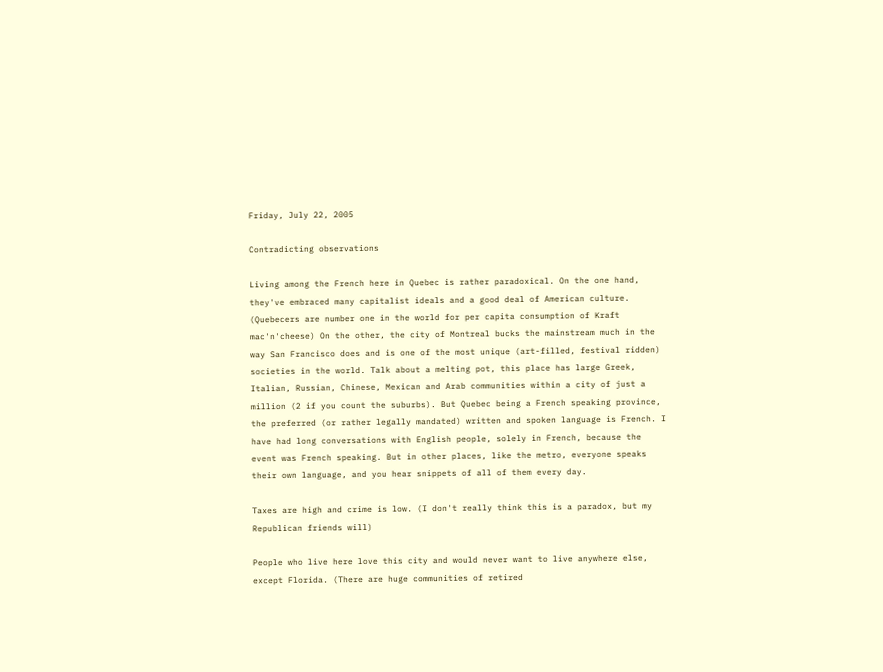Friday, July 22, 2005

Contradicting observations

Living among the French here in Quebec is rather paradoxical. On the one hand, they've embraced many capitalist ideals and a good deal of American culture. (Quebecers are number one in the world for per capita consumption of Kraft mac'n'cheese) On the other, the city of Montreal bucks the mainstream much in the way San Francisco does and is one of the most unique (art-filled, festival ridden) societies in the world. Talk about a melting pot, this place has large Greek, Italian, Russian, Chinese, Mexican and Arab communities within a city of just a million (2 if you count the suburbs). But Quebec being a French speaking province, the preferred (or rather legally mandated) written and spoken language is French. I have had long conversations with English people, solely in French, because the event was French speaking. But in other places, like the metro, everyone speaks their own language, and you hear snippets of all of them every day.

Taxes are high and crime is low. (I don't really think this is a paradox, but my Republican friends will)

People who live here love this city and would never want to live anywhere else, except Florida. (There are huge communities of retired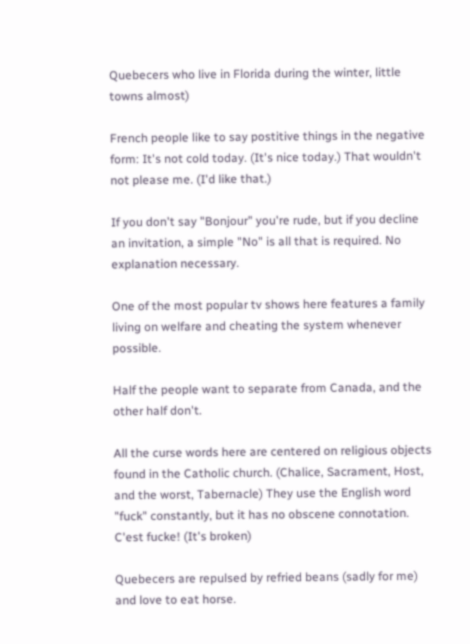Quebecers who live in Florida during the winter, little towns almost)

French people like to say postitive things in the negative form: It's not cold today. (It's nice today.) That wouldn't not please me. (I'd like that.)

If you don't say "Bonjour" you're rude, but if you decline an invitation, a simple "No" is all that is required. No explanation necessary.

One of the most popular tv shows here features a family living on welfare and cheating the system whenever possible.

Half the people want to separate from Canada, and the other half don't.

All the curse words here are centered on religious objects found in the Catholic church. (Chalice, Sacrament, Host, and the worst, Tabernacle) They use the English word "fuck" constantly, but it has no obscene connotation. C'est fucke! (It's broken)

Quebecers are repulsed by refried beans (sadly for me) and love to eat horse.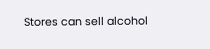Stores can sell alcohol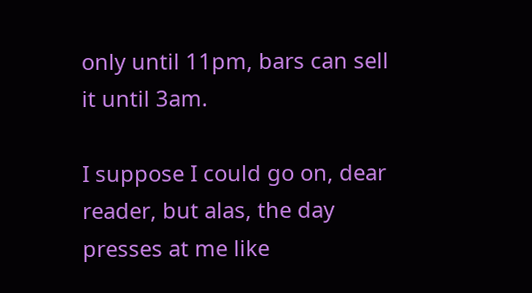only until 11pm, bars can sell it until 3am.

I suppose I could go on, dear reader, but alas, the day presses at me like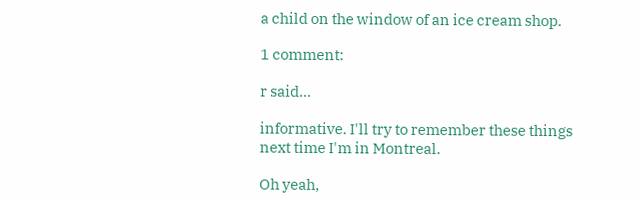a child on the window of an ice cream shop.

1 comment:

r said...

informative. I'll try to remember these things next time I'm in Montreal.

Oh yeah,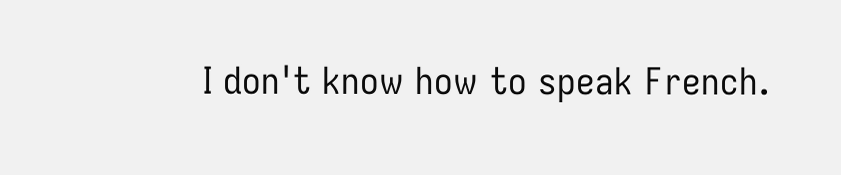I don't know how to speak French.